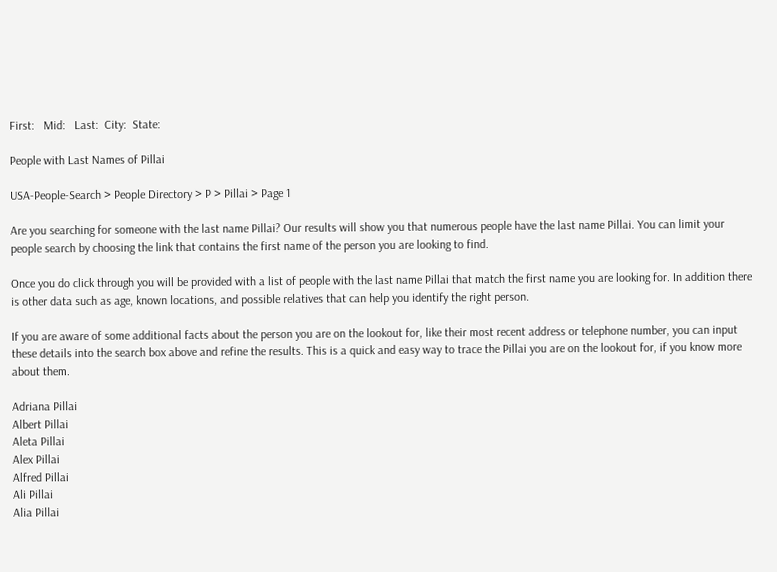First:   Mid:   Last:  City:  State:

People with Last Names of Pillai

USA-People-Search > People Directory > P > Pillai > Page 1

Are you searching for someone with the last name Pillai? Our results will show you that numerous people have the last name Pillai. You can limit your people search by choosing the link that contains the first name of the person you are looking to find.

Once you do click through you will be provided with a list of people with the last name Pillai that match the first name you are looking for. In addition there is other data such as age, known locations, and possible relatives that can help you identify the right person.

If you are aware of some additional facts about the person you are on the lookout for, like their most recent address or telephone number, you can input these details into the search box above and refine the results. This is a quick and easy way to trace the Pillai you are on the lookout for, if you know more about them.

Adriana Pillai
Albert Pillai
Aleta Pillai
Alex Pillai
Alfred Pillai
Ali Pillai
Alia Pillai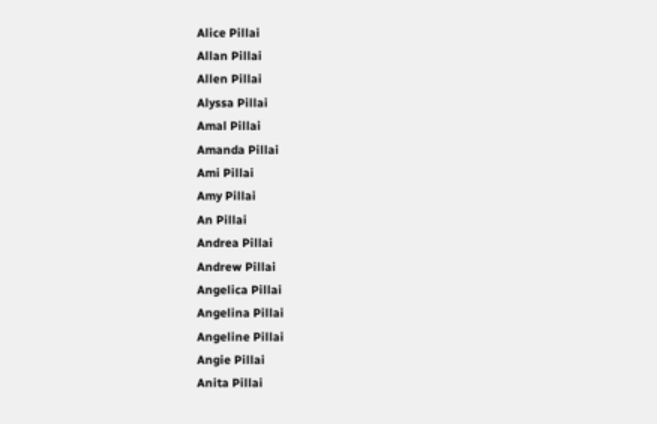Alice Pillai
Allan Pillai
Allen Pillai
Alyssa Pillai
Amal Pillai
Amanda Pillai
Ami Pillai
Amy Pillai
An Pillai
Andrea Pillai
Andrew Pillai
Angelica Pillai
Angelina Pillai
Angeline Pillai
Angie Pillai
Anita Pillai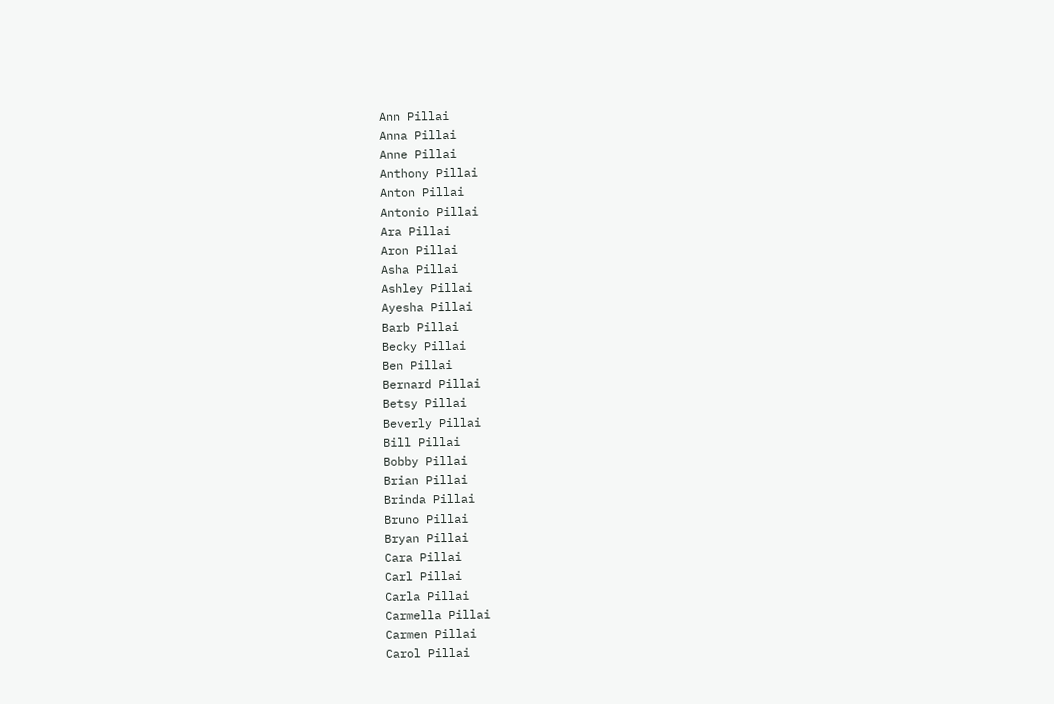Ann Pillai
Anna Pillai
Anne Pillai
Anthony Pillai
Anton Pillai
Antonio Pillai
Ara Pillai
Aron Pillai
Asha Pillai
Ashley Pillai
Ayesha Pillai
Barb Pillai
Becky Pillai
Ben Pillai
Bernard Pillai
Betsy Pillai
Beverly Pillai
Bill Pillai
Bobby Pillai
Brian Pillai
Brinda Pillai
Bruno Pillai
Bryan Pillai
Cara Pillai
Carl Pillai
Carla Pillai
Carmella Pillai
Carmen Pillai
Carol Pillai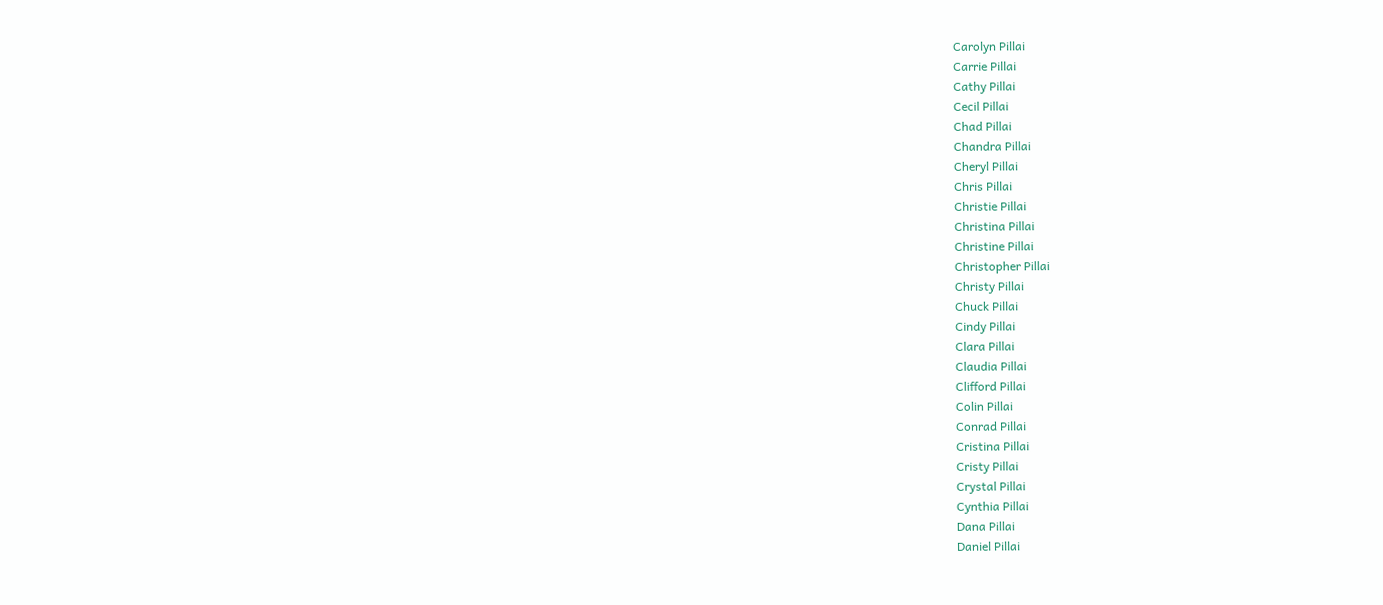Carolyn Pillai
Carrie Pillai
Cathy Pillai
Cecil Pillai
Chad Pillai
Chandra Pillai
Cheryl Pillai
Chris Pillai
Christie Pillai
Christina Pillai
Christine Pillai
Christopher Pillai
Christy Pillai
Chuck Pillai
Cindy Pillai
Clara Pillai
Claudia Pillai
Clifford Pillai
Colin Pillai
Conrad Pillai
Cristina Pillai
Cristy Pillai
Crystal Pillai
Cynthia Pillai
Dana Pillai
Daniel Pillai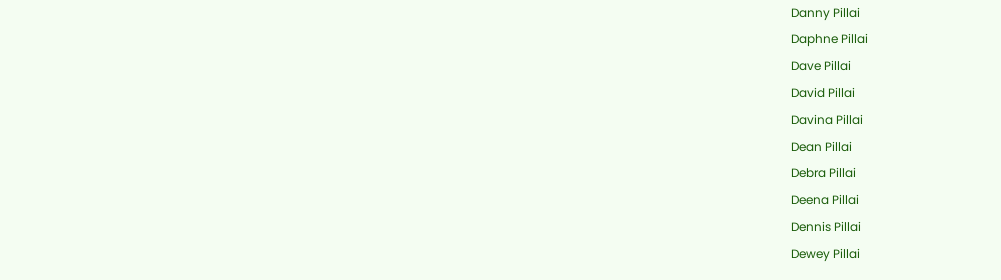Danny Pillai
Daphne Pillai
Dave Pillai
David Pillai
Davina Pillai
Dean Pillai
Debra Pillai
Deena Pillai
Dennis Pillai
Dewey Pillai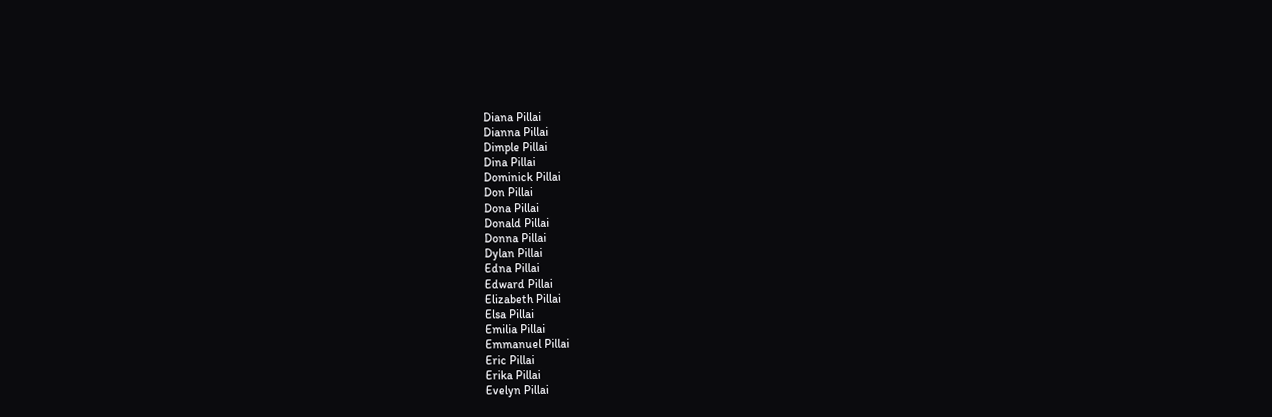Diana Pillai
Dianna Pillai
Dimple Pillai
Dina Pillai
Dominick Pillai
Don Pillai
Dona Pillai
Donald Pillai
Donna Pillai
Dylan Pillai
Edna Pillai
Edward Pillai
Elizabeth Pillai
Elsa Pillai
Emilia Pillai
Emmanuel Pillai
Eric Pillai
Erika Pillai
Evelyn Pillai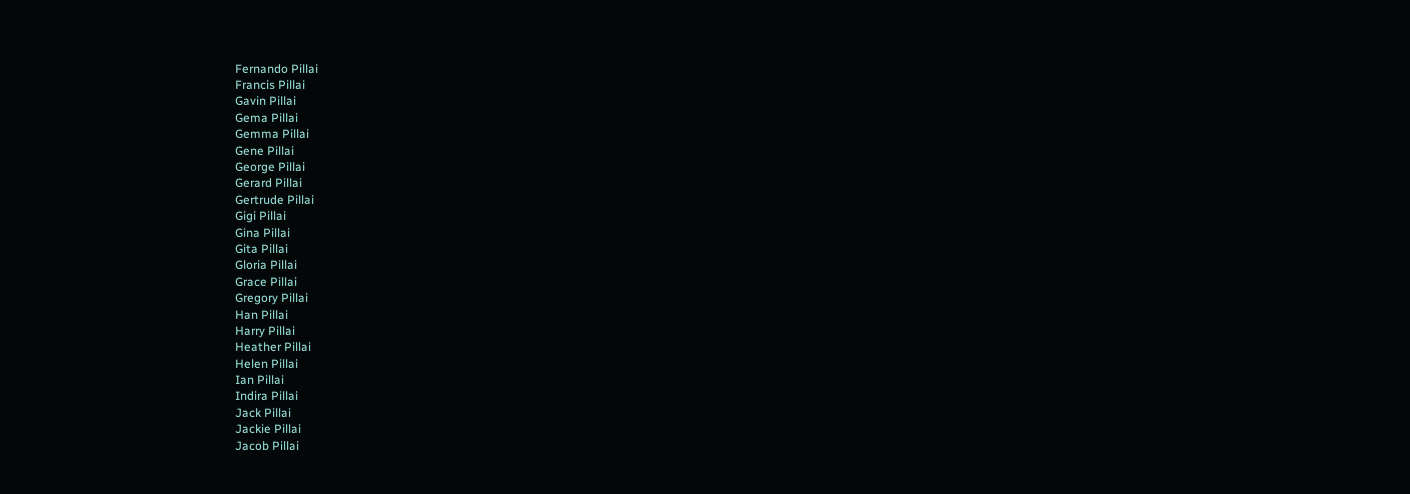Fernando Pillai
Francis Pillai
Gavin Pillai
Gema Pillai
Gemma Pillai
Gene Pillai
George Pillai
Gerard Pillai
Gertrude Pillai
Gigi Pillai
Gina Pillai
Gita Pillai
Gloria Pillai
Grace Pillai
Gregory Pillai
Han Pillai
Harry Pillai
Heather Pillai
Helen Pillai
Ian Pillai
Indira Pillai
Jack Pillai
Jackie Pillai
Jacob Pillai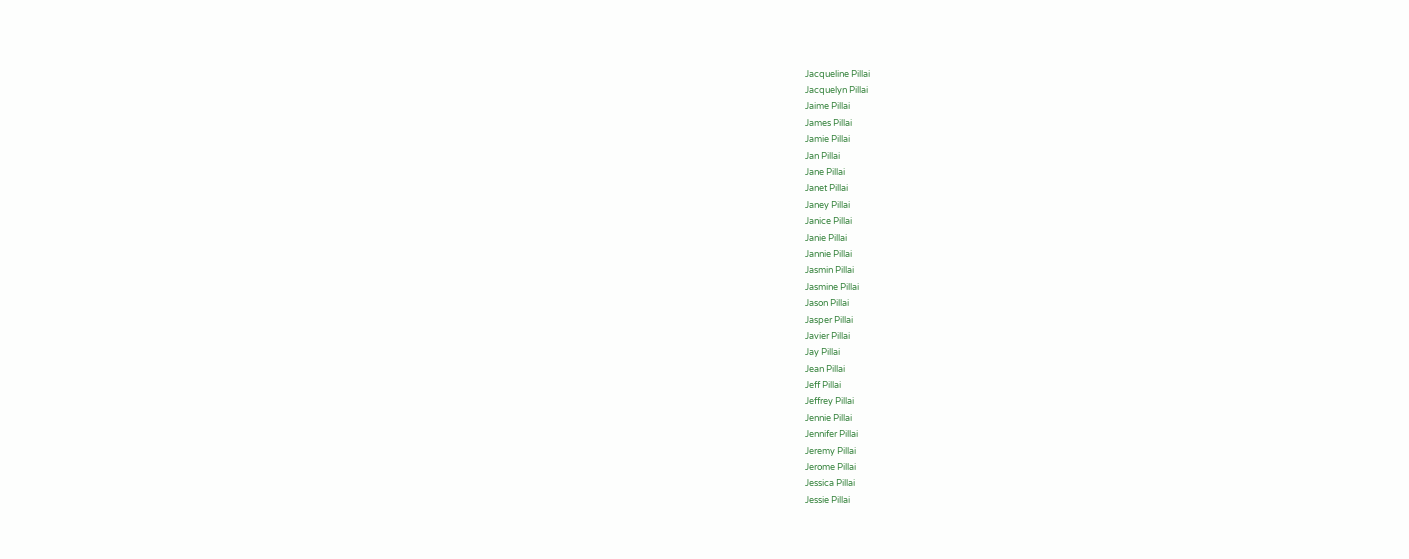Jacqueline Pillai
Jacquelyn Pillai
Jaime Pillai
James Pillai
Jamie Pillai
Jan Pillai
Jane Pillai
Janet Pillai
Janey Pillai
Janice Pillai
Janie Pillai
Jannie Pillai
Jasmin Pillai
Jasmine Pillai
Jason Pillai
Jasper Pillai
Javier Pillai
Jay Pillai
Jean Pillai
Jeff Pillai
Jeffrey Pillai
Jennie Pillai
Jennifer Pillai
Jeremy Pillai
Jerome Pillai
Jessica Pillai
Jessie Pillai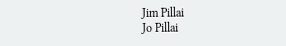Jim Pillai
Jo Pillai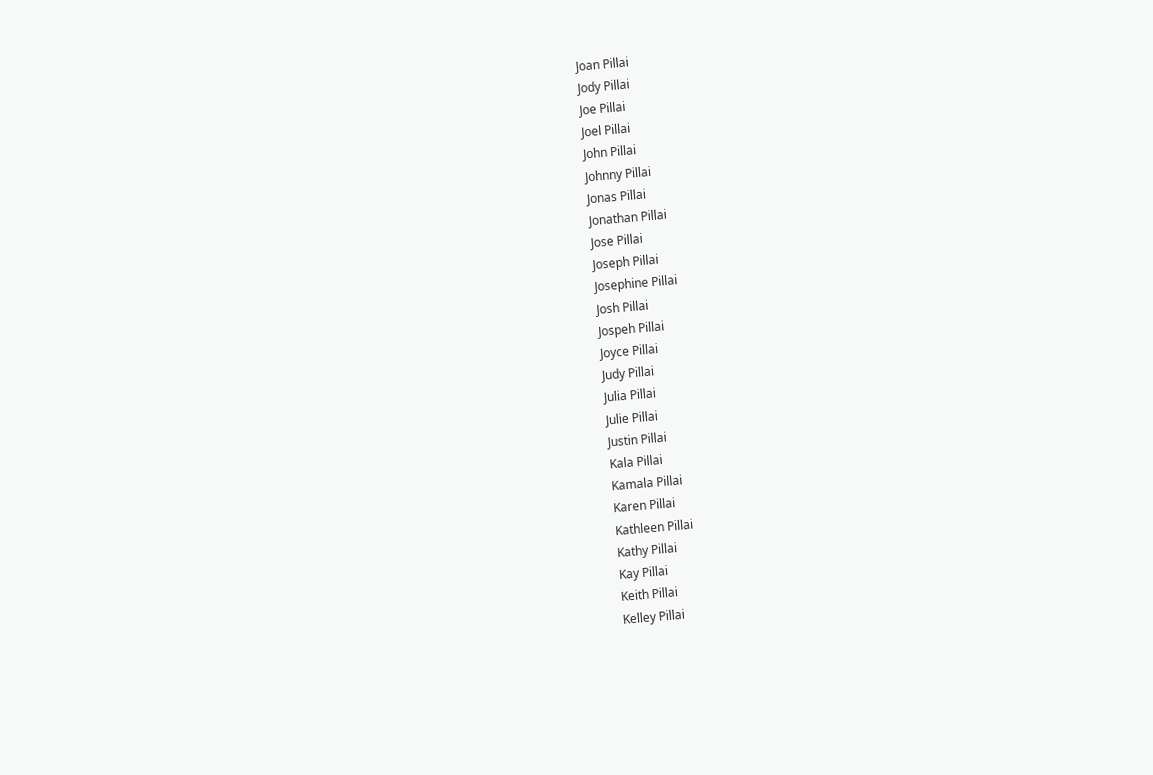Joan Pillai
Jody Pillai
Joe Pillai
Joel Pillai
John Pillai
Johnny Pillai
Jonas Pillai
Jonathan Pillai
Jose Pillai
Joseph Pillai
Josephine Pillai
Josh Pillai
Jospeh Pillai
Joyce Pillai
Judy Pillai
Julia Pillai
Julie Pillai
Justin Pillai
Kala Pillai
Kamala Pillai
Karen Pillai
Kathleen Pillai
Kathy Pillai
Kay Pillai
Keith Pillai
Kelley Pillai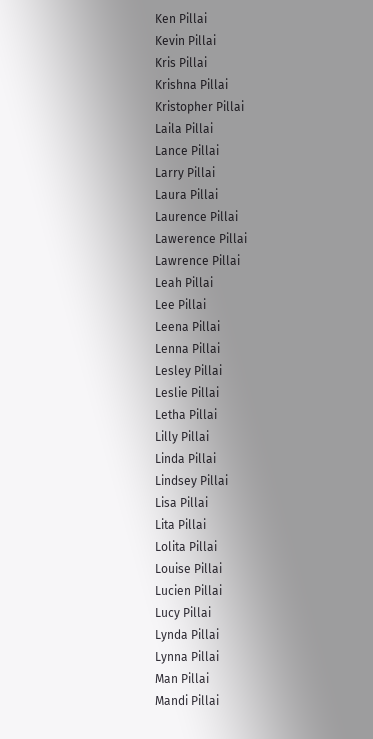Ken Pillai
Kevin Pillai
Kris Pillai
Krishna Pillai
Kristopher Pillai
Laila Pillai
Lance Pillai
Larry Pillai
Laura Pillai
Laurence Pillai
Lawerence Pillai
Lawrence Pillai
Leah Pillai
Lee Pillai
Leena Pillai
Lenna Pillai
Lesley Pillai
Leslie Pillai
Letha Pillai
Lilly Pillai
Linda Pillai
Lindsey Pillai
Lisa Pillai
Lita Pillai
Lolita Pillai
Louise Pillai
Lucien Pillai
Lucy Pillai
Lynda Pillai
Lynna Pillai
Man Pillai
Mandi Pillai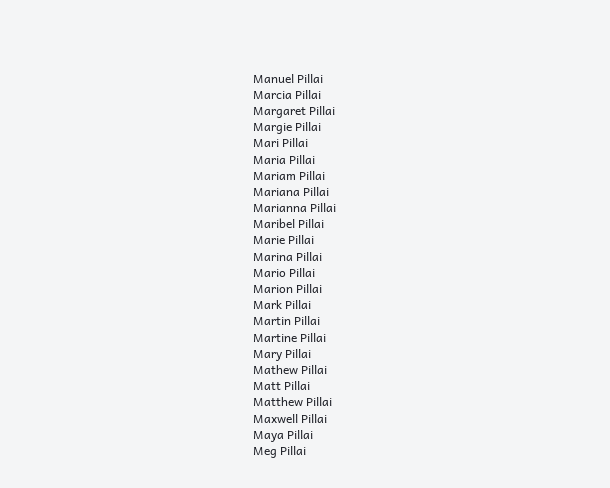Manuel Pillai
Marcia Pillai
Margaret Pillai
Margie Pillai
Mari Pillai
Maria Pillai
Mariam Pillai
Mariana Pillai
Marianna Pillai
Maribel Pillai
Marie Pillai
Marina Pillai
Mario Pillai
Marion Pillai
Mark Pillai
Martin Pillai
Martine Pillai
Mary Pillai
Mathew Pillai
Matt Pillai
Matthew Pillai
Maxwell Pillai
Maya Pillai
Meg Pillai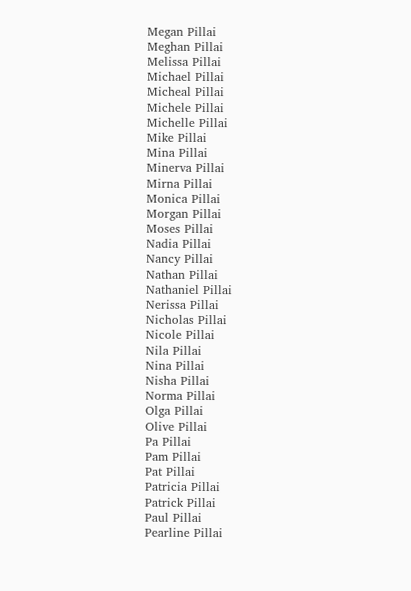Megan Pillai
Meghan Pillai
Melissa Pillai
Michael Pillai
Micheal Pillai
Michele Pillai
Michelle Pillai
Mike Pillai
Mina Pillai
Minerva Pillai
Mirna Pillai
Monica Pillai
Morgan Pillai
Moses Pillai
Nadia Pillai
Nancy Pillai
Nathan Pillai
Nathaniel Pillai
Nerissa Pillai
Nicholas Pillai
Nicole Pillai
Nila Pillai
Nina Pillai
Nisha Pillai
Norma Pillai
Olga Pillai
Olive Pillai
Pa Pillai
Pam Pillai
Pat Pillai
Patricia Pillai
Patrick Pillai
Paul Pillai
Pearline Pillai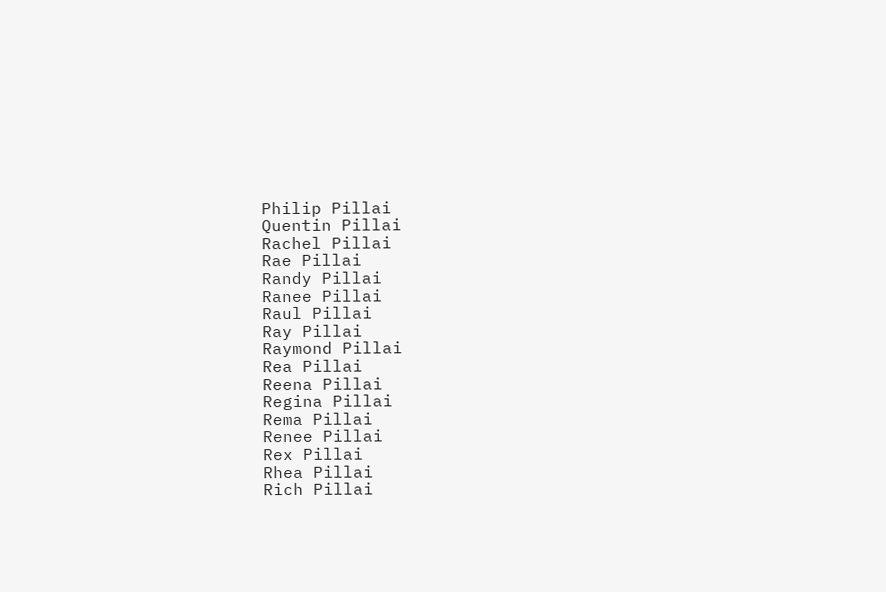Philip Pillai
Quentin Pillai
Rachel Pillai
Rae Pillai
Randy Pillai
Ranee Pillai
Raul Pillai
Ray Pillai
Raymond Pillai
Rea Pillai
Reena Pillai
Regina Pillai
Rema Pillai
Renee Pillai
Rex Pillai
Rhea Pillai
Rich Pillai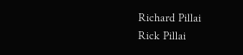Richard Pillai
Rick Pillai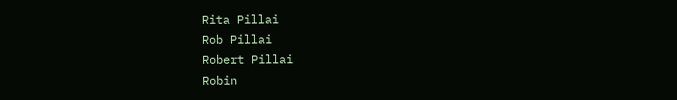Rita Pillai
Rob Pillai
Robert Pillai
Robin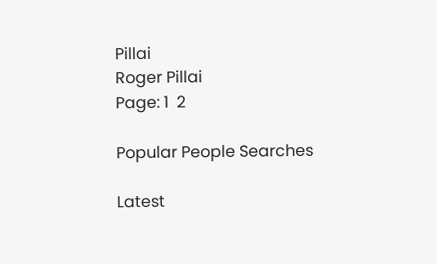Pillai
Roger Pillai
Page: 1  2

Popular People Searches

Latest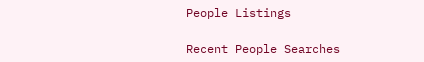People Listings

Recent People Searches